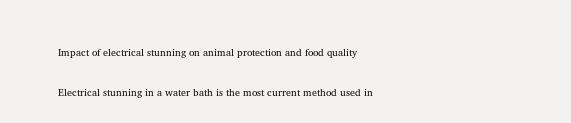Impact of electrical stunning on animal protection and food quality

Electrical stunning in a water bath is the most current method used in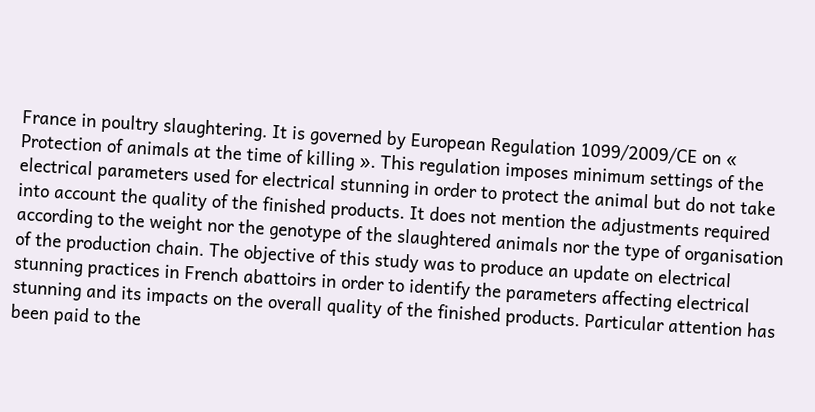France in poultry slaughtering. It is governed by European Regulation 1099/2009/CE on « Protection of animals at the time of killing ». This regulation imposes minimum settings of the electrical parameters used for electrical stunning in order to protect the animal but do not take into account the quality of the finished products. It does not mention the adjustments required according to the weight nor the genotype of the slaughtered animals nor the type of organisation of the production chain. The objective of this study was to produce an update on electrical stunning practices in French abattoirs in order to identify the parameters affecting electrical stunning and its impacts on the overall quality of the finished products. Particular attention has been paid to the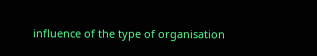influence of the type of organisation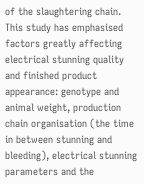of the slaughtering chain. This study has emphasised factors greatly affecting electrical stunning quality and finished product appearance: genotype and animal weight, production chain organisation (the time in between stunning and bleeding), electrical stunning parameters and the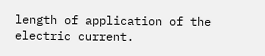length of application of the electric current.